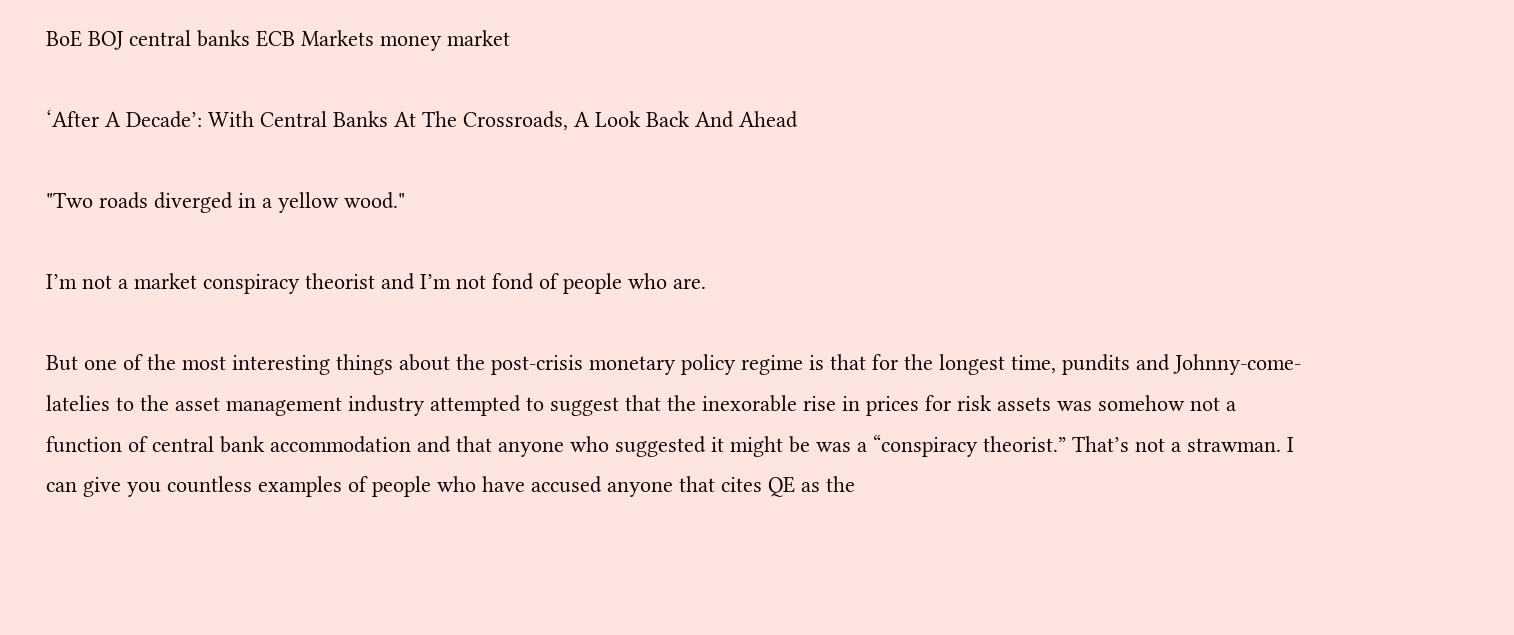BoE BOJ central banks ECB Markets money market

‘After A Decade’: With Central Banks At The Crossroads, A Look Back And Ahead

"Two roads diverged in a yellow wood."

I’m not a market conspiracy theorist and I’m not fond of people who are.

But one of the most interesting things about the post-crisis monetary policy regime is that for the longest time, pundits and Johnny-come-latelies to the asset management industry attempted to suggest that the inexorable rise in prices for risk assets was somehow not a function of central bank accommodation and that anyone who suggested it might be was a “conspiracy theorist.” That’s not a strawman. I can give you countless examples of people who have accused anyone that cites QE as the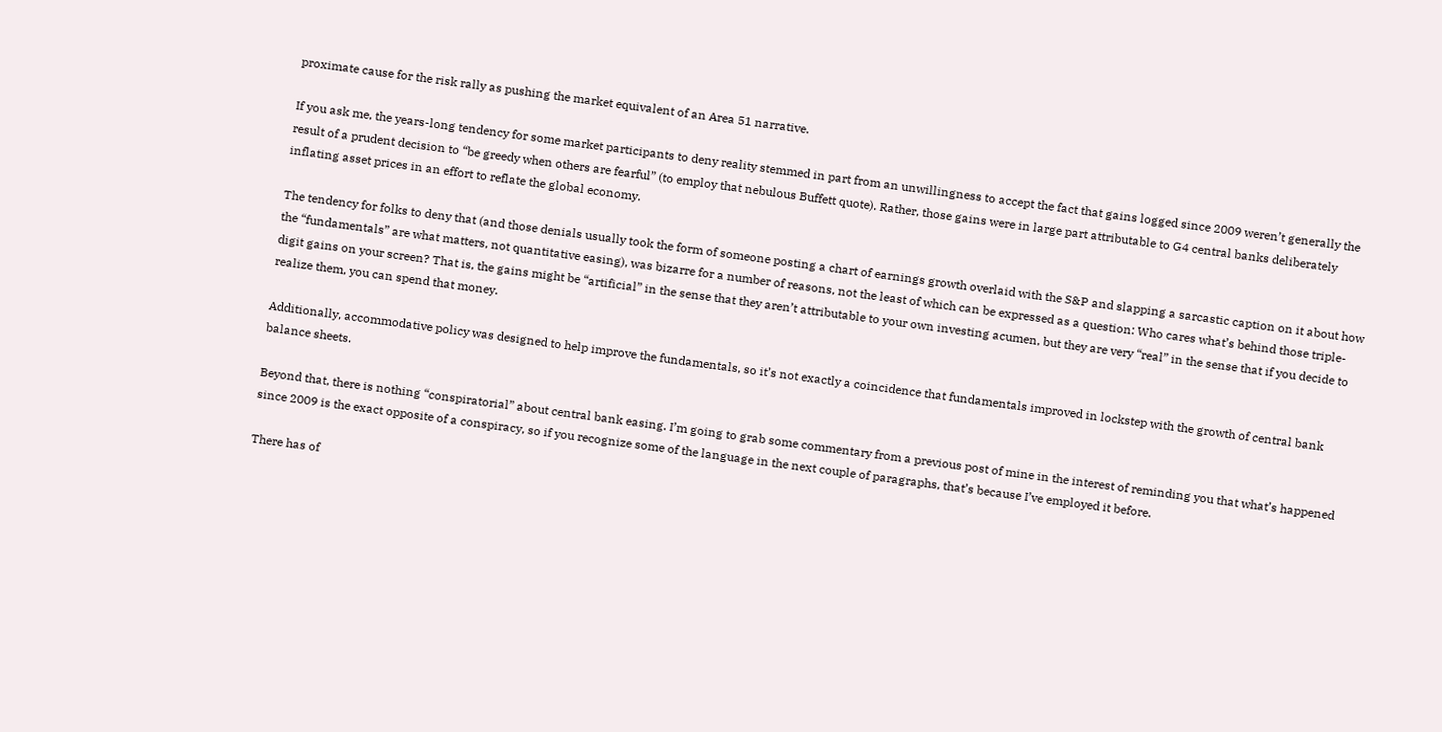proximate cause for the risk rally as pushing the market equivalent of an Area 51 narrative.

If you ask me, the years-long tendency for some market participants to deny reality stemmed in part from an unwillingness to accept the fact that gains logged since 2009 weren’t generally the result of a prudent decision to “be greedy when others are fearful” (to employ that nebulous Buffett quote). Rather, those gains were in large part attributable to G4 central banks deliberately inflating asset prices in an effort to reflate the global economy.

The tendency for folks to deny that (and those denials usually took the form of someone posting a chart of earnings growth overlaid with the S&P and slapping a sarcastic caption on it about how the “fundamentals” are what matters, not quantitative easing), was bizarre for a number of reasons, not the least of which can be expressed as a question: Who cares what’s behind those triple-digit gains on your screen? That is, the gains might be “artificial” in the sense that they aren’t attributable to your own investing acumen, but they are very “real” in the sense that if you decide to realize them, you can spend that money.

Additionally, accommodative policy was designed to help improve the fundamentals, so it’s not exactly a coincidence that fundamentals improved in lockstep with the growth of central bank balance sheets.

Beyond that, there is nothing “conspiratorial” about central bank easing. I’m going to grab some commentary from a previous post of mine in the interest of reminding you that what’s happened since 2009 is the exact opposite of a conspiracy, so if you recognize some of the language in the next couple of paragraphs, that’s because I’ve employed it before.

There has of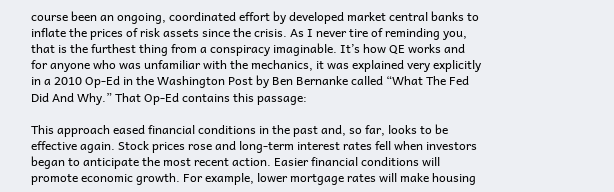course been an ongoing, coordinated effort by developed market central banks to inflate the prices of risk assets since the crisis. As I never tire of reminding you, that is the furthest thing from a conspiracy imaginable. It’s how QE works and for anyone who was unfamiliar with the mechanics, it was explained very explicitly in a 2010 Op-Ed in the Washington Post by Ben Bernanke called “What The Fed Did And Why.” That Op-Ed contains this passage:

This approach eased financial conditions in the past and, so far, looks to be effective again. Stock prices rose and long-term interest rates fell when investors began to anticipate the most recent action. Easier financial conditions will promote economic growth. For example, lower mortgage rates will make housing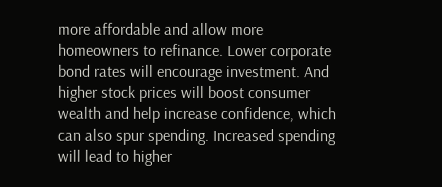more affordable and allow more homeowners to refinance. Lower corporate bond rates will encourage investment. And higher stock prices will boost consumer wealth and help increase confidence, which can also spur spending. Increased spending will lead to higher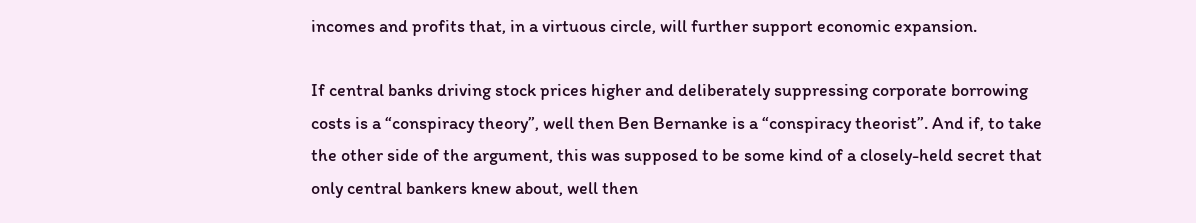incomes and profits that, in a virtuous circle, will further support economic expansion.

If central banks driving stock prices higher and deliberately suppressing corporate borrowing costs is a “conspiracy theory”, well then Ben Bernanke is a “conspiracy theorist”. And if, to take the other side of the argument, this was supposed to be some kind of a closely-held secret that only central bankers knew about, well then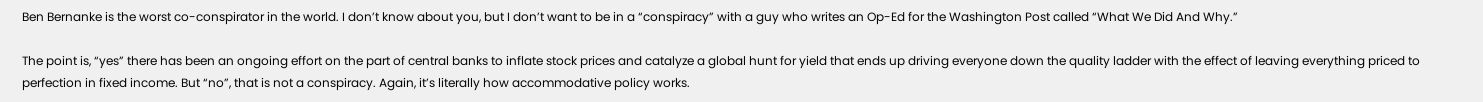Ben Bernanke is the worst co-conspirator in the world. I don’t know about you, but I don’t want to be in a “conspiracy” with a guy who writes an Op-Ed for the Washington Post called “What We Did And Why.”

The point is, “yes” there has been an ongoing effort on the part of central banks to inflate stock prices and catalyze a global hunt for yield that ends up driving everyone down the quality ladder with the effect of leaving everything priced to perfection in fixed income. But “no”, that is not a conspiracy. Again, it’s literally how accommodative policy works.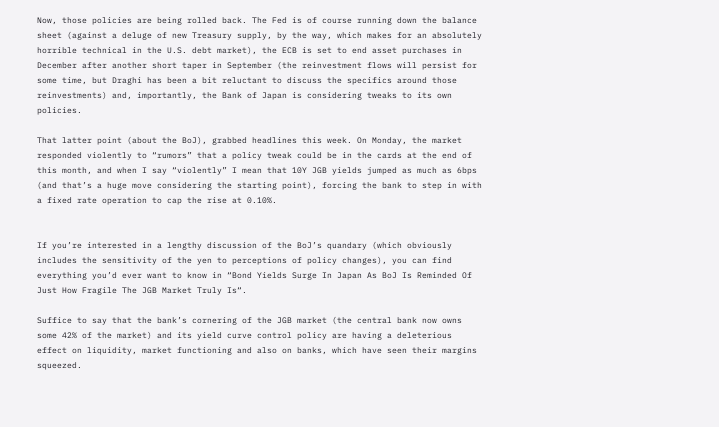Now, those policies are being rolled back. The Fed is of course running down the balance sheet (against a deluge of new Treasury supply, by the way, which makes for an absolutely horrible technical in the U.S. debt market), the ECB is set to end asset purchases in December after another short taper in September (the reinvestment flows will persist for some time, but Draghi has been a bit reluctant to discuss the specifics around those reinvestments) and, importantly, the Bank of Japan is considering tweaks to its own policies.

That latter point (about the BoJ), grabbed headlines this week. On Monday, the market responded violently to “rumors” that a policy tweak could be in the cards at the end of this month, and when I say “violently” I mean that 10Y JGB yields jumped as much as 6bps (and that’s a huge move considering the starting point), forcing the bank to step in with a fixed rate operation to cap the rise at 0.10%.


If you’re interested in a lengthy discussion of the BoJ’s quandary (which obviously includes the sensitivity of the yen to perceptions of policy changes), you can find everything you’d ever want to know in “Bond Yields Surge In Japan As BoJ Is Reminded Of Just How Fragile The JGB Market Truly Is“.

Suffice to say that the bank’s cornering of the JGB market (the central bank now owns some 42% of the market) and its yield curve control policy are having a deleterious effect on liquidity, market functioning and also on banks, which have seen their margins squeezed.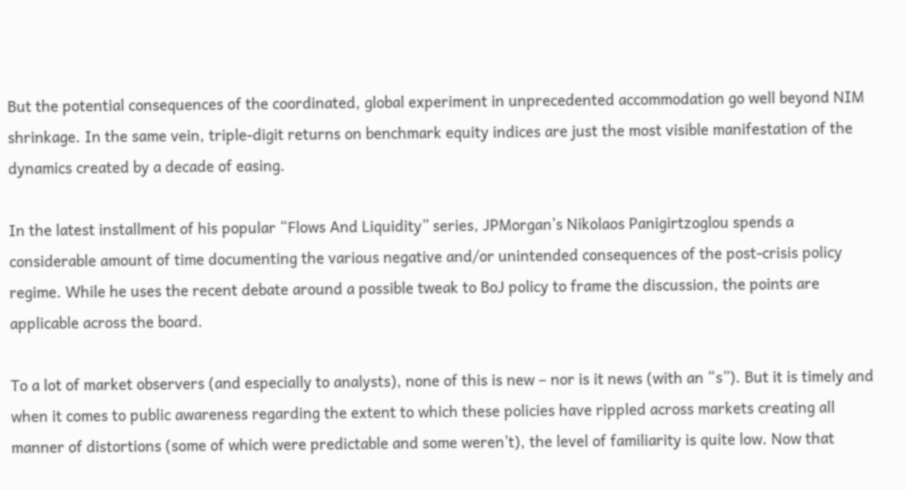But the potential consequences of the coordinated, global experiment in unprecedented accommodation go well beyond NIM shrinkage. In the same vein, triple-digit returns on benchmark equity indices are just the most visible manifestation of the dynamics created by a decade of easing.

In the latest installment of his popular “Flows And Liquidity” series, JPMorgan’s Nikolaos Panigirtzoglou spends a considerable amount of time documenting the various negative and/or unintended consequences of the post-crisis policy regime. While he uses the recent debate around a possible tweak to BoJ policy to frame the discussion, the points are applicable across the board.

To a lot of market observers (and especially to analysts), none of this is new – nor is it news (with an “s”). But it is timely and when it comes to public awareness regarding the extent to which these policies have rippled across markets creating all manner of distortions (some of which were predictable and some weren’t), the level of familiarity is quite low. Now that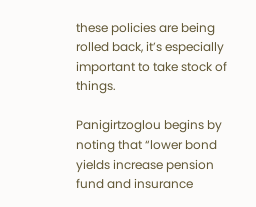these policies are being rolled back, it’s especially important to take stock of things.

Panigirtzoglou begins by noting that “lower bond yields increase pension fund and insurance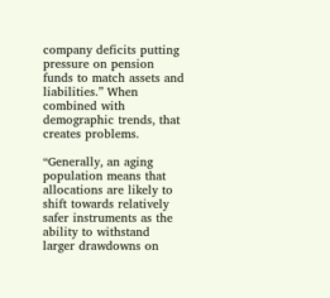company deficits putting pressure on pension funds to match assets and liabilities.” When combined with demographic trends, that creates problems.

“Generally, an aging population means that allocations are likely to shift towards relatively safer instruments as the ability to withstand larger drawdowns on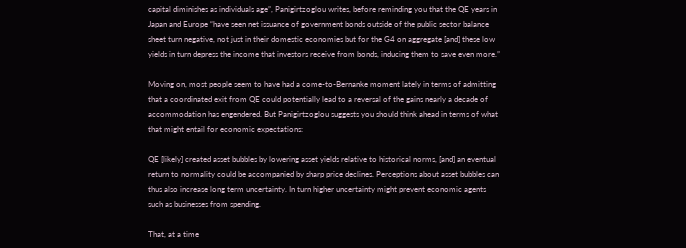capital diminishes as individuals age”, Panigirtzoglou writes, before reminding you that the QE years in Japan and Europe “have seen net issuance of government bonds outside of the public sector balance sheet turn negative, not just in their domestic economies but for the G4 on aggregate [and] these low yields in turn depress the income that investors receive from bonds, inducing them to save even more.”

Moving on, most people seem to have had a come-to-Bernanke moment lately in terms of admitting that a coordinated exit from QE could potentially lead to a reversal of the gains nearly a decade of accommodation has engendered. But Panigirtzoglou suggests you should think ahead in terms of what that might entail for economic expectations:

QE [likely] created asset bubbles by lowering asset yields relative to historical norms, [and] an eventual return to normality could be accompanied by sharp price declines. Perceptions about asset bubbles can thus also increase long term uncertainty. In turn higher uncertainty might prevent economic agents such as businesses from spending.

That, at a time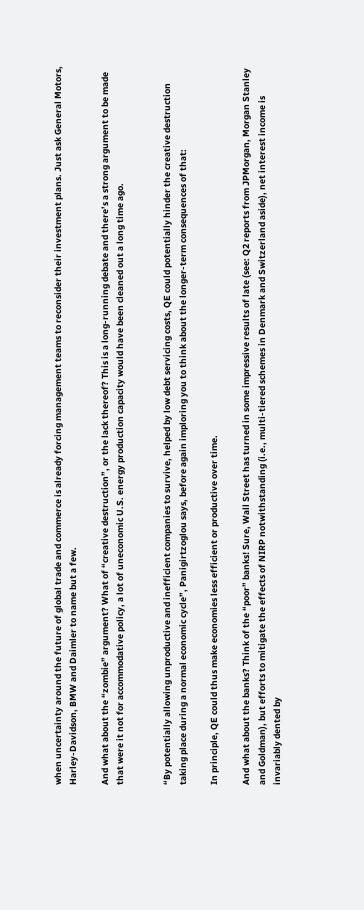when uncertainty around the future of global trade and commerce is already forcing management teams to reconsider their investment plans. Just ask General Motors, Harley-Davidson, BMW and Daimler to name but a few.

And what about the “zombie” argument? What of “creative destruction”, or the lack thereof? This is a long-running debate and there’s a strong argument to be made that were it not for accommodative policy, a lot of uneconomic U.S. energy production capacity would have been cleaned out a long time ago.


“By potentially allowing unproductive and inefficient companies to survive, helped by low debt servicing costs, QE could potentially hinder the creative destruction taking place during a normal economic cycle”, Panigirtzoglou says, before again imploring you to think about the longer-term consequences of that:

In principle, QE could thus make economies less efficient or productive over time.

And what about the banks? Think of the “poor” banks! Sure, Wall Street has turned in some impressive results of late (see: Q2 reports from JPMorgan, Morgan Stanley and Goldman), but efforts to mitigate the effects of NIRP notwithstanding (i.e., multi-tiered schemes in Denmark and Switzerland aside), net interest income is invariably dented by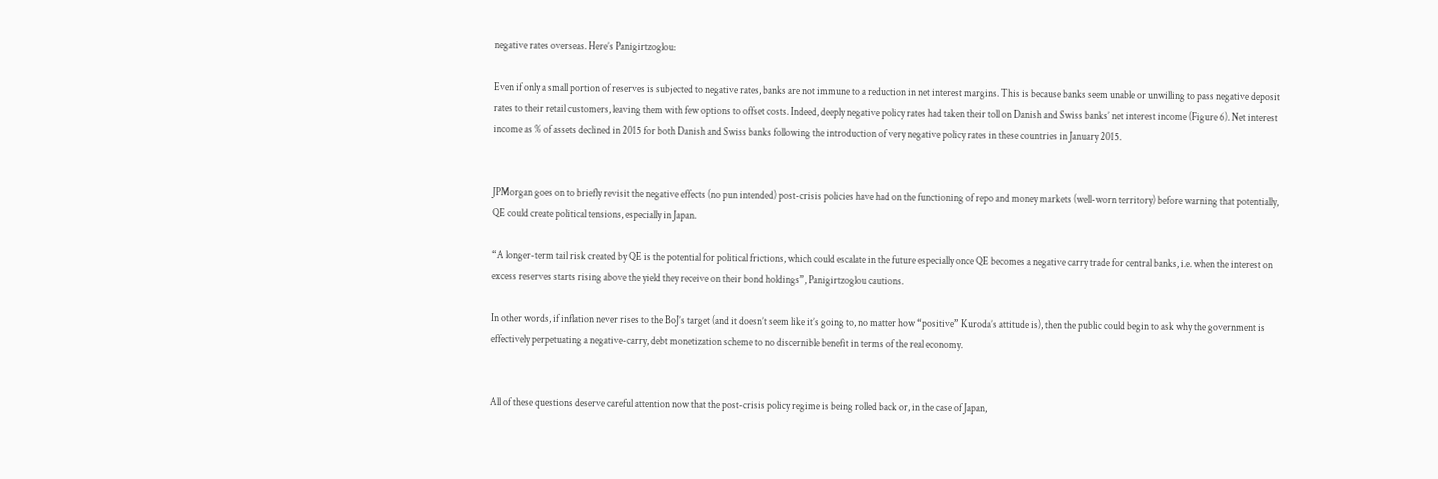negative rates overseas. Here’s Panigirtzoglou:

Even if only a small portion of reserves is subjected to negative rates, banks are not immune to a reduction in net interest margins. This is because banks seem unable or unwilling to pass negative deposit rates to their retail customers, leaving them with few options to offset costs. Indeed, deeply negative policy rates had taken their toll on Danish and Swiss banks’ net interest income (Figure 6). Net interest income as % of assets declined in 2015 for both Danish and Swiss banks following the introduction of very negative policy rates in these countries in January 2015.


JPMorgan goes on to briefly revisit the negative effects (no pun intended) post-crisis policies have had on the functioning of repo and money markets (well-worn territory) before warning that potentially, QE could create political tensions, especially in Japan.

“A longer-term tail risk created by QE is the potential for political frictions, which could escalate in the future especially once QE becomes a negative carry trade for central banks, i.e. when the interest on excess reserves starts rising above the yield they receive on their bond holdings”, Panigirtzoglou cautions.

In other words, if inflation never rises to the BoJ’s target (and it doesn’t seem like it’s going to, no matter how “positive” Kuroda’s attitude is), then the public could begin to ask why the government is effectively perpetuating a negative-carry, debt monetization scheme to no discernible benefit in terms of the real economy.


All of these questions deserve careful attention now that the post-crisis policy regime is being rolled back or, in the case of Japan,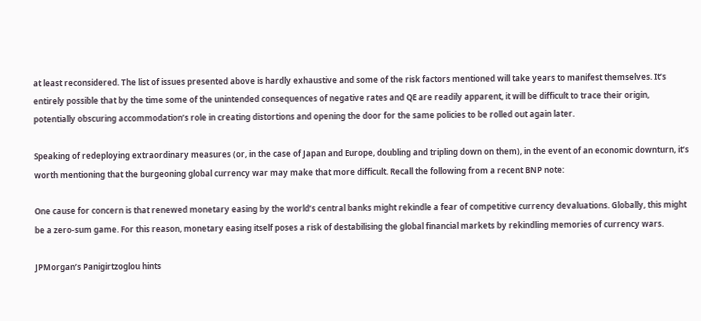at least reconsidered. The list of issues presented above is hardly exhaustive and some of the risk factors mentioned will take years to manifest themselves. It’s entirely possible that by the time some of the unintended consequences of negative rates and QE are readily apparent, it will be difficult to trace their origin, potentially obscuring accommodation’s role in creating distortions and opening the door for the same policies to be rolled out again later.

Speaking of redeploying extraordinary measures (or, in the case of Japan and Europe, doubling and tripling down on them), in the event of an economic downturn, it’s worth mentioning that the burgeoning global currency war may make that more difficult. Recall the following from a recent BNP note:

One cause for concern is that renewed monetary easing by the world’s central banks might rekindle a fear of competitive currency devaluations. Globally, this might be a zero-sum game. For this reason, monetary easing itself poses a risk of destabilising the global financial markets by rekindling memories of currency wars.

JPMorgan’s Panigirtzoglou hints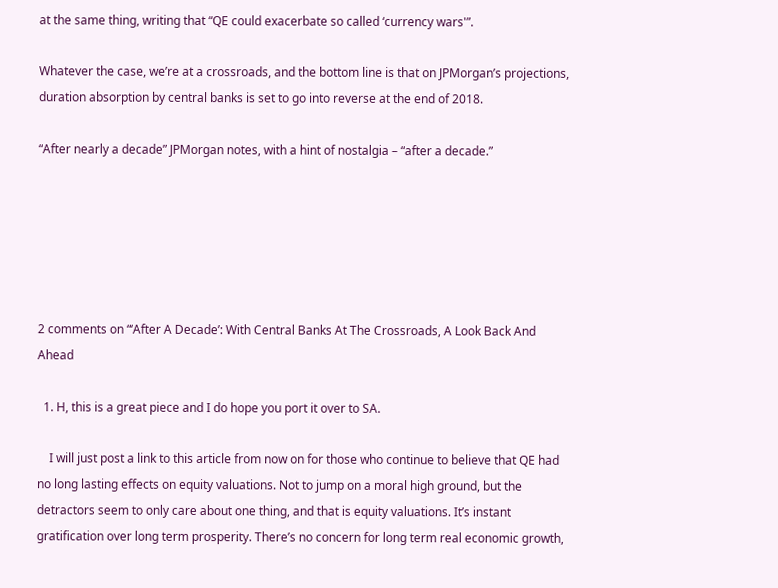at the same thing, writing that “QE could exacerbate so called ‘currency wars'”.

Whatever the case, we’re at a crossroads, and the bottom line is that on JPMorgan’s projections, duration absorption by central banks is set to go into reverse at the end of 2018.

“After nearly a decade” JPMorgan notes, with a hint of nostalgia – “after a decade.”






2 comments on “‘After A Decade’: With Central Banks At The Crossroads, A Look Back And Ahead

  1. H, this is a great piece and I do hope you port it over to SA.

    I will just post a link to this article from now on for those who continue to believe that QE had no long lasting effects on equity valuations. Not to jump on a moral high ground, but the detractors seem to only care about one thing, and that is equity valuations. It’s instant gratification over long term prosperity. There’s no concern for long term real economic growth,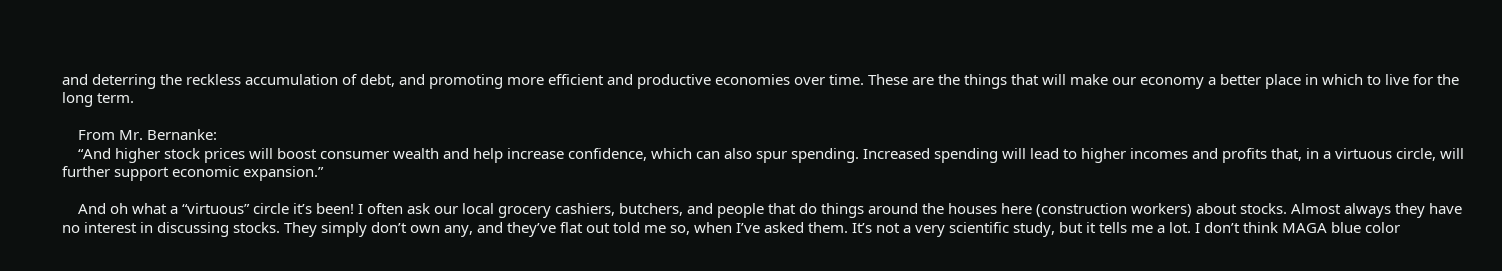and deterring the reckless accumulation of debt, and promoting more efficient and productive economies over time. These are the things that will make our economy a better place in which to live for the long term.

    From Mr. Bernanke:
    “And higher stock prices will boost consumer wealth and help increase confidence, which can also spur spending. Increased spending will lead to higher incomes and profits that, in a virtuous circle, will further support economic expansion.”

    And oh what a “virtuous” circle it’s been! I often ask our local grocery cashiers, butchers, and people that do things around the houses here (construction workers) about stocks. Almost always they have no interest in discussing stocks. They simply don’t own any, and they’ve flat out told me so, when I’ve asked them. It’s not a very scientific study, but it tells me a lot. I don’t think MAGA blue color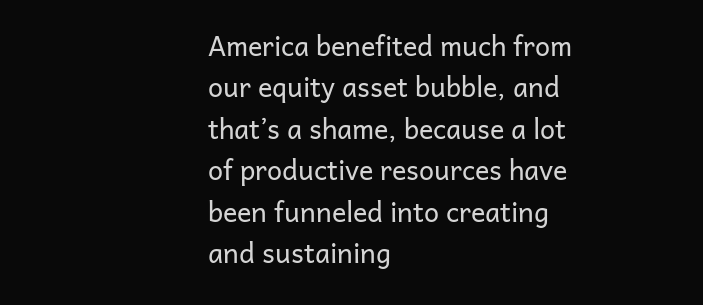America benefited much from our equity asset bubble, and that’s a shame, because a lot of productive resources have been funneled into creating and sustaining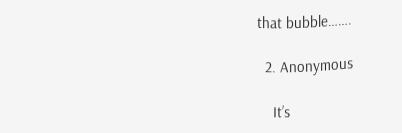that bubble…….

  2. Anonymous

    It’s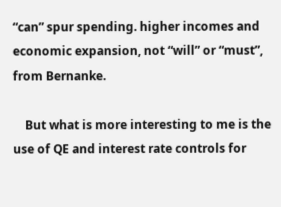“can” spur spending. higher incomes and economic expansion, not “will” or “must”, from Bernanke.

    But what is more interesting to me is the use of QE and interest rate controls for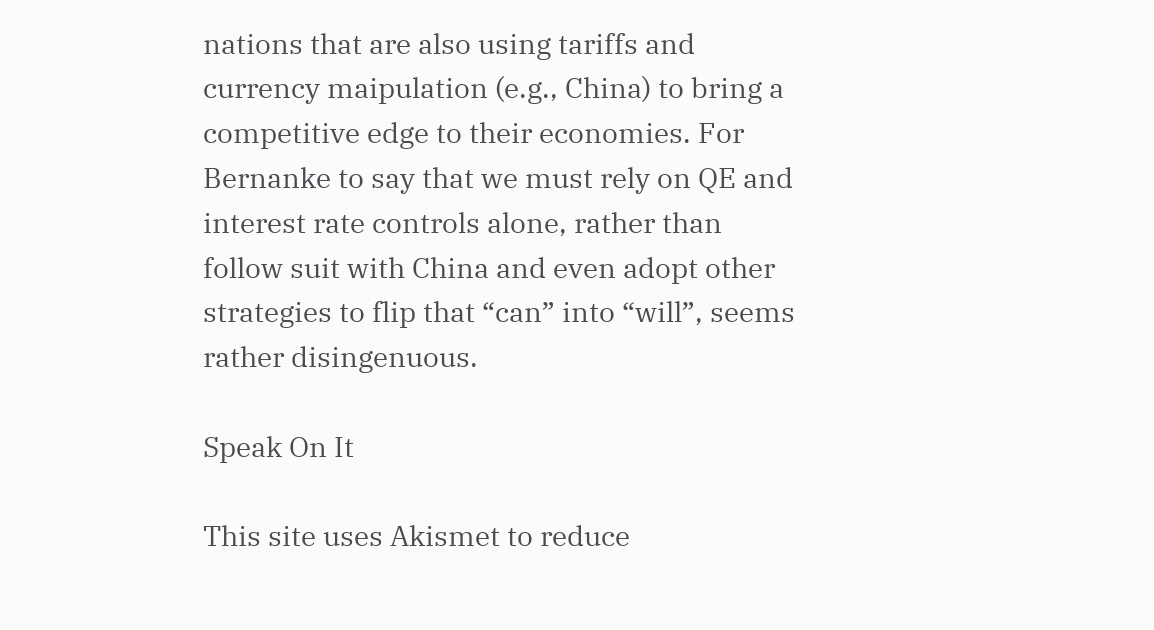nations that are also using tariffs and currency maipulation (e.g., China) to bring a competitive edge to their economies. For Bernanke to say that we must rely on QE and interest rate controls alone, rather than follow suit with China and even adopt other strategies to flip that “can” into “will”, seems rather disingenuous.

Speak On It

This site uses Akismet to reduce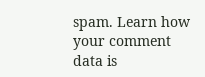spam. Learn how your comment data is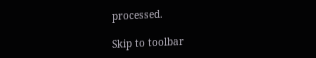processed.

Skip to toolbar